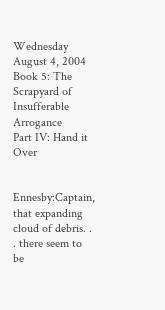Wednesday August 4, 2004
Book 5: The Scrapyard of Insufferable Arrogance
Part IV: Hand it Over


Ennesby:Captain, that expanding cloud of debris. . . there seem to be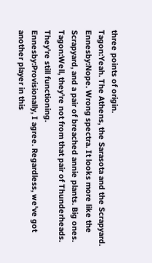three points of origin.
Tagon:Yeah. The Athens, the Sarasota and the Scrapyard.
Ennesby:Nope. Wrong spectra. It looks more like the Scrapyard, and a pair of breached annie plants. Big ones.
Tagon:Well, they're not from that pair of Thunderheads. They're still functioning.
Ennesby:Provisionally, I agree. Regardless, we've got another player in this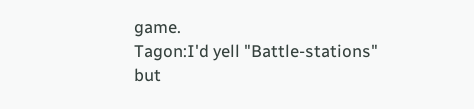game.
Tagon:I'd yell "Battle-stations" but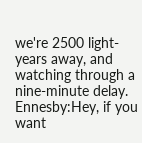we're 2500 light-years away, and watching through a nine-minute delay.
Ennesby:Hey, if you want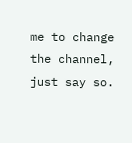me to change the channel, just say so.